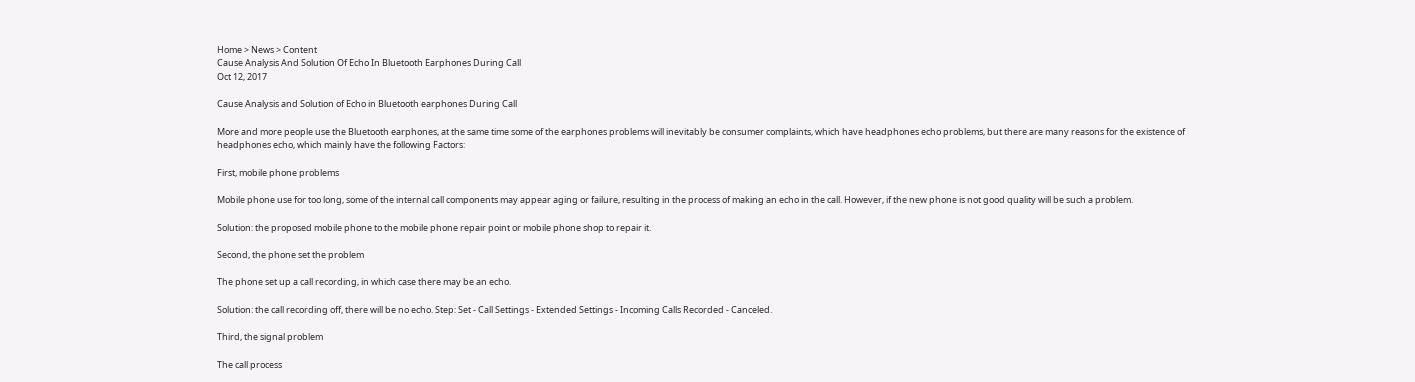Home > News > Content
Cause Analysis And Solution Of Echo In Bluetooth Earphones During Call
Oct 12, 2017

Cause Analysis and Solution of Echo in Bluetooth earphones During Call

More and more people use the Bluetooth earphones, at the same time some of the earphones problems will inevitably be consumer complaints, which have headphones echo problems, but there are many reasons for the existence of headphones echo, which mainly have the following Factors:

First, mobile phone problems

Mobile phone use for too long, some of the internal call components may appear aging or failure, resulting in the process of making an echo in the call. However, if the new phone is not good quality will be such a problem.

Solution: the proposed mobile phone to the mobile phone repair point or mobile phone shop to repair it.

Second, the phone set the problem

The phone set up a call recording, in which case there may be an echo.

Solution: the call recording off, there will be no echo. Step: Set - Call Settings - Extended Settings - Incoming Calls Recorded - Canceled.

Third, the signal problem

The call process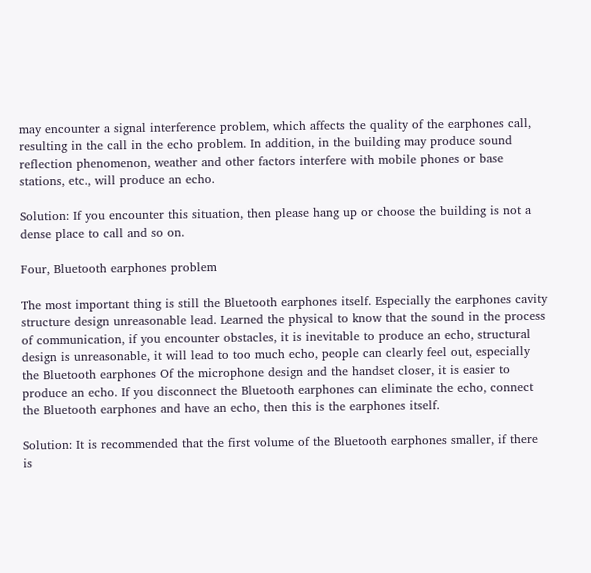may encounter a signal interference problem, which affects the quality of the earphones call, resulting in the call in the echo problem. In addition, in the building may produce sound reflection phenomenon, weather and other factors interfere with mobile phones or base stations, etc., will produce an echo.

Solution: If you encounter this situation, then please hang up or choose the building is not a dense place to call and so on.

Four, Bluetooth earphones problem

The most important thing is still the Bluetooth earphones itself. Especially the earphones cavity structure design unreasonable lead. Learned the physical to know that the sound in the process of communication, if you encounter obstacles, it is inevitable to produce an echo, structural design is unreasonable, it will lead to too much echo, people can clearly feel out, especially the Bluetooth earphones Of the microphone design and the handset closer, it is easier to produce an echo. If you disconnect the Bluetooth earphones can eliminate the echo, connect the Bluetooth earphones and have an echo, then this is the earphones itself.

Solution: It is recommended that the first volume of the Bluetooth earphones smaller, if there is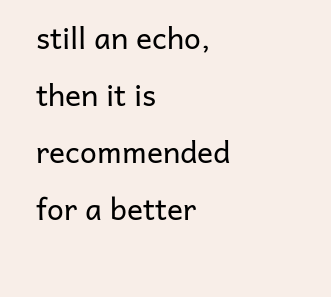still an echo, then it is recommended for a better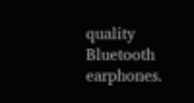quality Bluetooth earphones.